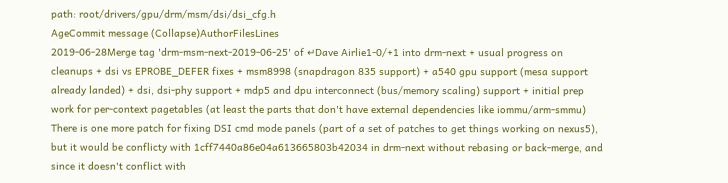path: root/drivers/gpu/drm/msm/dsi/dsi_cfg.h
AgeCommit message (Collapse)AuthorFilesLines
2019-06-28Merge tag 'drm-msm-next-2019-06-25' of ↵Dave Airlie1-0/+1 into drm-next + usual progress on cleanups + dsi vs EPROBE_DEFER fixes + msm8998 (snapdragon 835 support) + a540 gpu support (mesa support already landed) + dsi, dsi-phy support + mdp5 and dpu interconnect (bus/memory scaling) support + initial prep work for per-context pagetables (at least the parts that don't have external dependencies like iommu/arm-smmu) There is one more patch for fixing DSI cmd mode panels (part of a set of patches to get things working on nexus5), but it would be conflicty with 1cff7440a86e04a613665803b42034 in drm-next without rebasing or back-merge, and since it doesn't conflict with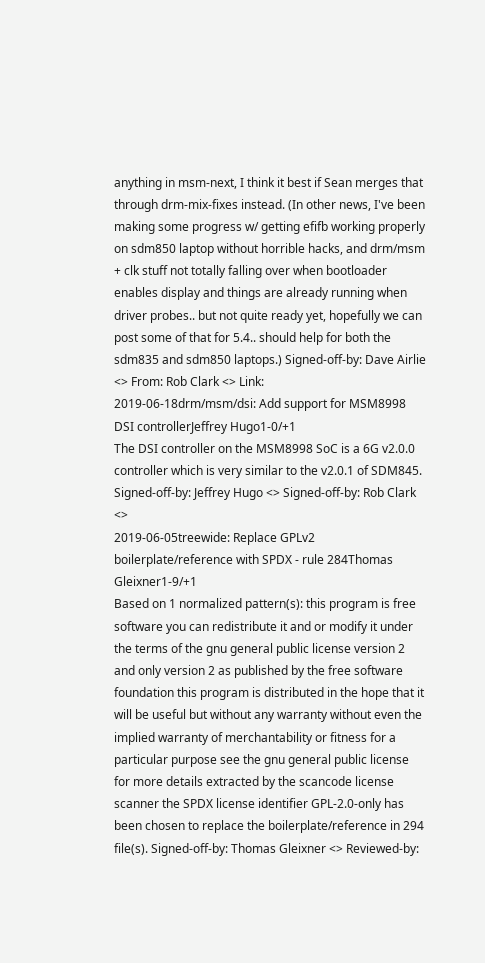anything in msm-next, I think it best if Sean merges that through drm-mix-fixes instead. (In other news, I've been making some progress w/ getting efifb working properly on sdm850 laptop without horrible hacks, and drm/msm + clk stuff not totally falling over when bootloader enables display and things are already running when driver probes.. but not quite ready yet, hopefully we can post some of that for 5.4.. should help for both the sdm835 and sdm850 laptops.) Signed-off-by: Dave Airlie <> From: Rob Clark <> Link:
2019-06-18drm/msm/dsi: Add support for MSM8998 DSI controllerJeffrey Hugo1-0/+1
The DSI controller on the MSM8998 SoC is a 6G v2.0.0 controller which is very similar to the v2.0.1 of SDM845. Signed-off-by: Jeffrey Hugo <> Signed-off-by: Rob Clark <>
2019-06-05treewide: Replace GPLv2 boilerplate/reference with SPDX - rule 284Thomas Gleixner1-9/+1
Based on 1 normalized pattern(s): this program is free software you can redistribute it and or modify it under the terms of the gnu general public license version 2 and only version 2 as published by the free software foundation this program is distributed in the hope that it will be useful but without any warranty without even the implied warranty of merchantability or fitness for a particular purpose see the gnu general public license for more details extracted by the scancode license scanner the SPDX license identifier GPL-2.0-only has been chosen to replace the boilerplate/reference in 294 file(s). Signed-off-by: Thomas Gleixner <> Reviewed-by: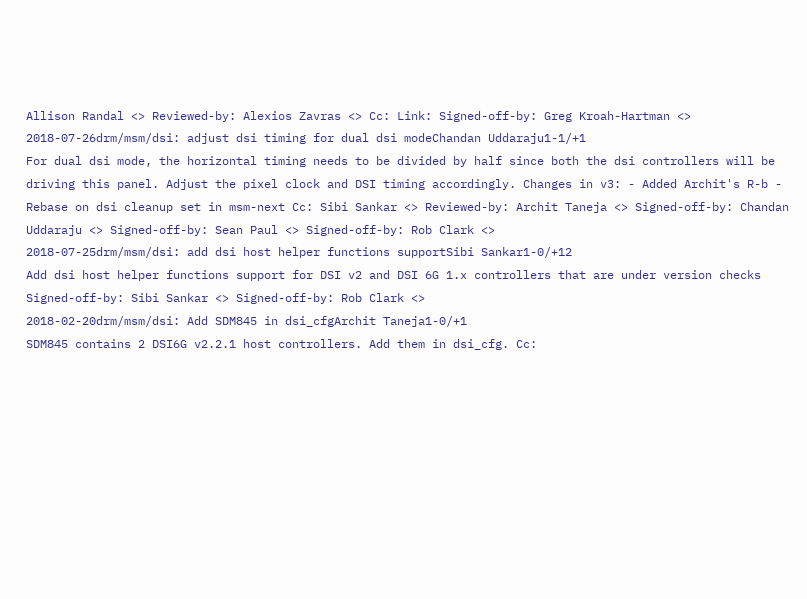Allison Randal <> Reviewed-by: Alexios Zavras <> Cc: Link: Signed-off-by: Greg Kroah-Hartman <>
2018-07-26drm/msm/dsi: adjust dsi timing for dual dsi modeChandan Uddaraju1-1/+1
For dual dsi mode, the horizontal timing needs to be divided by half since both the dsi controllers will be driving this panel. Adjust the pixel clock and DSI timing accordingly. Changes in v3: - Added Archit's R-b - Rebase on dsi cleanup set in msm-next Cc: Sibi Sankar <> Reviewed-by: Archit Taneja <> Signed-off-by: Chandan Uddaraju <> Signed-off-by: Sean Paul <> Signed-off-by: Rob Clark <>
2018-07-25drm/msm/dsi: add dsi host helper functions supportSibi Sankar1-0/+12
Add dsi host helper functions support for DSI v2 and DSI 6G 1.x controllers that are under version checks Signed-off-by: Sibi Sankar <> Signed-off-by: Rob Clark <>
2018-02-20drm/msm/dsi: Add SDM845 in dsi_cfgArchit Taneja1-0/+1
SDM845 contains 2 DSI6G v2.2.1 host controllers. Add them in dsi_cfg. Cc: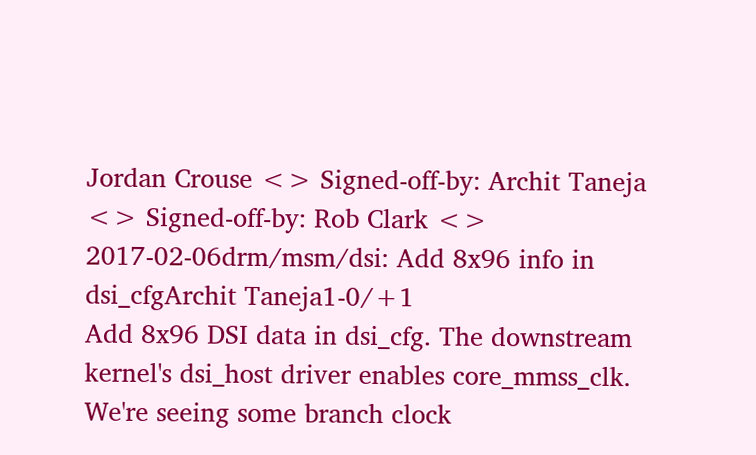Jordan Crouse <> Signed-off-by: Archit Taneja <> Signed-off-by: Rob Clark <>
2017-02-06drm/msm/dsi: Add 8x96 info in dsi_cfgArchit Taneja1-0/+1
Add 8x96 DSI data in dsi_cfg. The downstream kernel's dsi_host driver enables core_mmss_clk. We're seeing some branch clock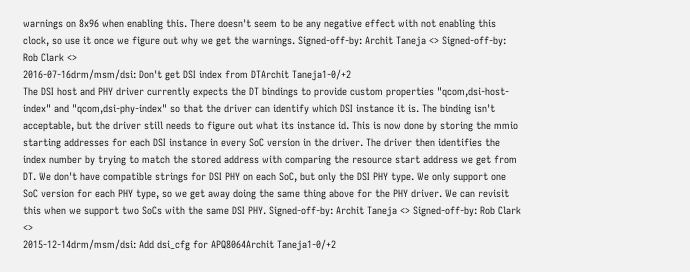warnings on 8x96 when enabling this. There doesn't seem to be any negative effect with not enabling this clock, so use it once we figure out why we get the warnings. Signed-off-by: Archit Taneja <> Signed-off-by: Rob Clark <>
2016-07-16drm/msm/dsi: Don't get DSI index from DTArchit Taneja1-0/+2
The DSI host and PHY driver currently expects the DT bindings to provide custom properties "qcom,dsi-host-index" and "qcom,dsi-phy-index" so that the driver can identify which DSI instance it is. The binding isn't acceptable, but the driver still needs to figure out what its instance id. This is now done by storing the mmio starting addresses for each DSI instance in every SoC version in the driver. The driver then identifies the index number by trying to match the stored address with comparing the resource start address we get from DT. We don't have compatible strings for DSI PHY on each SoC, but only the DSI PHY type. We only support one SoC version for each PHY type, so we get away doing the same thing above for the PHY driver. We can revisit this when we support two SoCs with the same DSI PHY. Signed-off-by: Archit Taneja <> Signed-off-by: Rob Clark <>
2015-12-14drm/msm/dsi: Add dsi_cfg for APQ8064Archit Taneja1-0/+2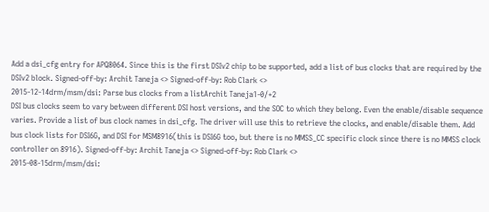Add a dsi_cfg entry for APQ8064. Since this is the first DSIv2 chip to be supported, add a list of bus clocks that are required by the DSIv2 block. Signed-off-by: Archit Taneja <> Signed-off-by: Rob Clark <>
2015-12-14drm/msm/dsi: Parse bus clocks from a listArchit Taneja1-0/+2
DSI bus clocks seem to vary between different DSI host versions, and the SOC to which they belong. Even the enable/disable sequence varies. Provide a list of bus clock names in dsi_cfg. The driver will use this to retrieve the clocks, and enable/disable them. Add bus clock lists for DSI6G, and DSI for MSM8916(this is DSI6G too, but there is no MMSS_CC specific clock since there is no MMSS clock controller on 8916). Signed-off-by: Archit Taneja <> Signed-off-by: Rob Clark <>
2015-08-15drm/msm/dsi: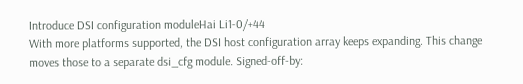Introduce DSI configuration moduleHai Li1-0/+44
With more platforms supported, the DSI host configuration array keeps expanding. This change moves those to a separate dsi_cfg module. Signed-off-by: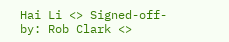Hai Li <> Signed-off-by: Rob Clark <>